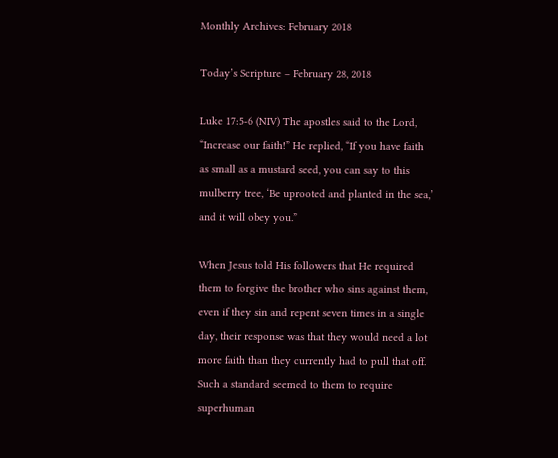Monthly Archives: February 2018

Today’s Scripture – February 28, 2018

Luke 17:5-6 (NIV) The apostles said to the Lord, “Increase our faith!” He replied, “If you have faith as small as a mustard seed, you can say to this mulberry tree, ‘Be uprooted and planted in the sea,’ and it will obey you.”

When Jesus told His followers that He required them to forgive the brother who sins against them, even if they sin and repent seven times in a single day, their response was that they would need a lot more faith than they currently had to pull that off. Such a standard seemed to them to require superhuman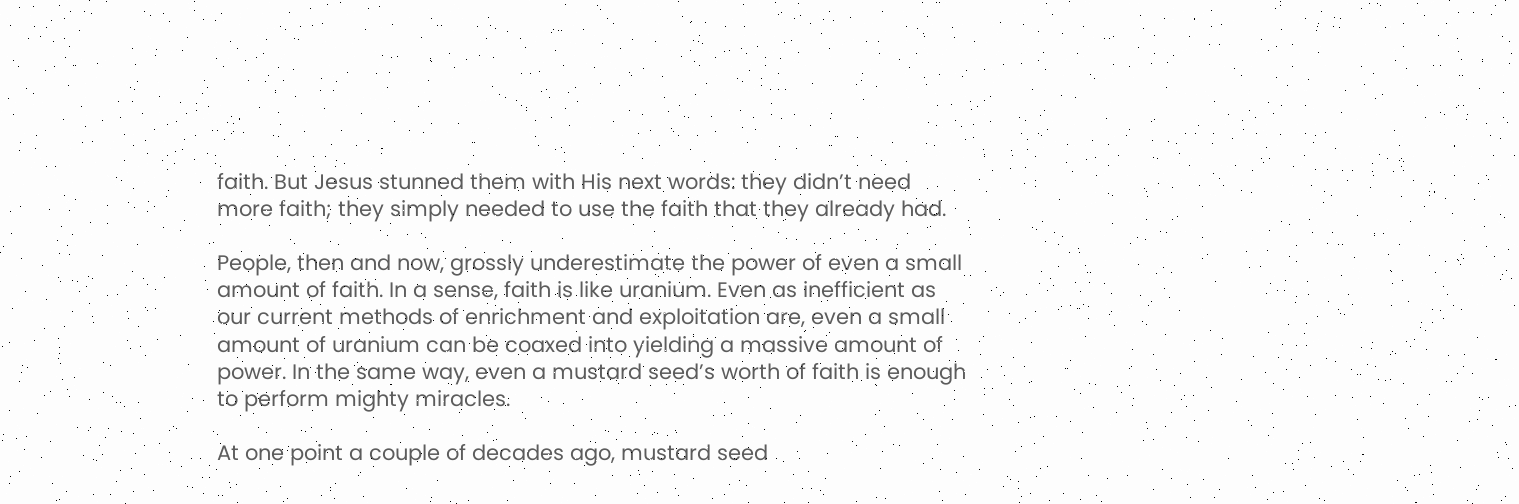faith. But Jesus stunned them with His next words: they didn’t need more faith; they simply needed to use the faith that they already had.

People, then and now, grossly underestimate the power of even a small amount of faith. In a sense, faith is like uranium. Even as inefficient as our current methods of enrichment and exploitation are, even a small amount of uranium can be coaxed into yielding a massive amount of power. In the same way, even a mustard seed’s worth of faith is enough to perform mighty miracles.

At one point a couple of decades ago, mustard seed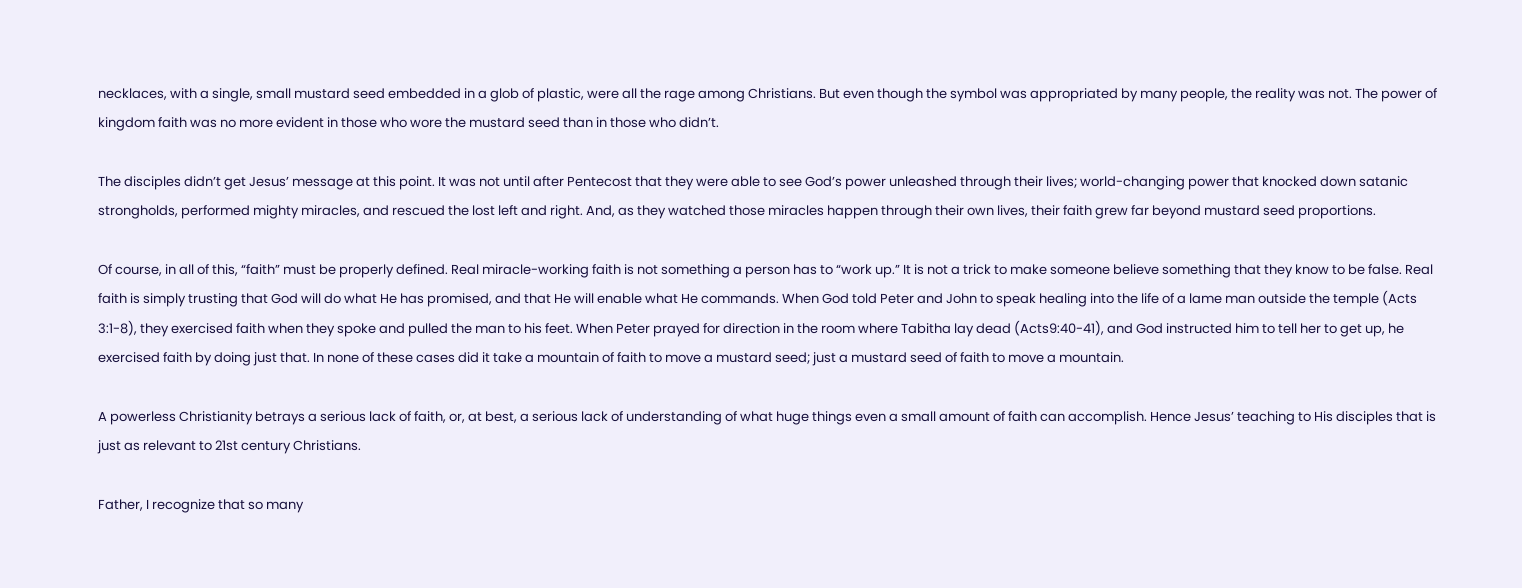necklaces, with a single, small mustard seed embedded in a glob of plastic, were all the rage among Christians. But even though the symbol was appropriated by many people, the reality was not. The power of kingdom faith was no more evident in those who wore the mustard seed than in those who didn’t.

The disciples didn’t get Jesus’ message at this point. It was not until after Pentecost that they were able to see God’s power unleashed through their lives; world-changing power that knocked down satanic strongholds, performed mighty miracles, and rescued the lost left and right. And, as they watched those miracles happen through their own lives, their faith grew far beyond mustard seed proportions.

Of course, in all of this, “faith” must be properly defined. Real miracle-working faith is not something a person has to “work up.” It is not a trick to make someone believe something that they know to be false. Real faith is simply trusting that God will do what He has promised, and that He will enable what He commands. When God told Peter and John to speak healing into the life of a lame man outside the temple (Acts 3:1-8), they exercised faith when they spoke and pulled the man to his feet. When Peter prayed for direction in the room where Tabitha lay dead (Acts9:40-41), and God instructed him to tell her to get up, he exercised faith by doing just that. In none of these cases did it take a mountain of faith to move a mustard seed; just a mustard seed of faith to move a mountain.

A powerless Christianity betrays a serious lack of faith, or, at best, a serious lack of understanding of what huge things even a small amount of faith can accomplish. Hence Jesus’ teaching to His disciples that is just as relevant to 21st century Christians.

Father, I recognize that so many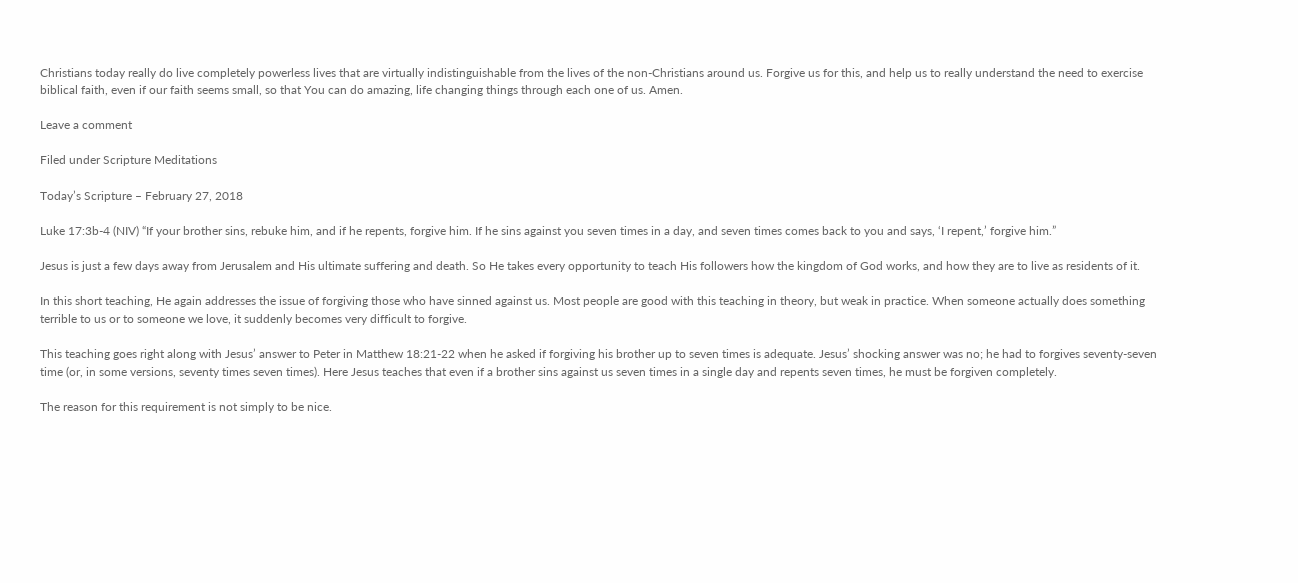Christians today really do live completely powerless lives that are virtually indistinguishable from the lives of the non-Christians around us. Forgive us for this, and help us to really understand the need to exercise biblical faith, even if our faith seems small, so that You can do amazing, life changing things through each one of us. Amen.

Leave a comment

Filed under Scripture Meditations

Today’s Scripture – February 27, 2018

Luke 17:3b-4 (NIV) “If your brother sins, rebuke him, and if he repents, forgive him. If he sins against you seven times in a day, and seven times comes back to you and says, ‘I repent,’ forgive him.”

Jesus is just a few days away from Jerusalem and His ultimate suffering and death. So He takes every opportunity to teach His followers how the kingdom of God works, and how they are to live as residents of it.

In this short teaching, He again addresses the issue of forgiving those who have sinned against us. Most people are good with this teaching in theory, but weak in practice. When someone actually does something terrible to us or to someone we love, it suddenly becomes very difficult to forgive.

This teaching goes right along with Jesus’ answer to Peter in Matthew 18:21-22 when he asked if forgiving his brother up to seven times is adequate. Jesus’ shocking answer was no; he had to forgives seventy-seven time (or, in some versions, seventy times seven times). Here Jesus teaches that even if a brother sins against us seven times in a single day and repents seven times, he must be forgiven completely.

The reason for this requirement is not simply to be nice.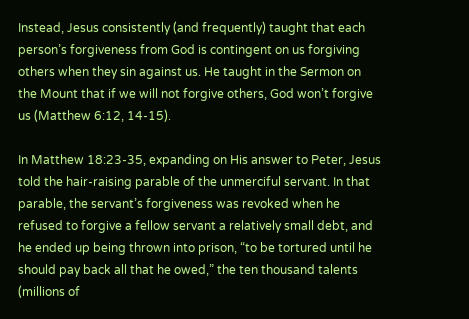Instead, Jesus consistently (and frequently) taught that each person’s forgiveness from God is contingent on us forgiving others when they sin against us. He taught in the Sermon on the Mount that if we will not forgive others, God won’t forgive us (Matthew 6:12, 14-15).

In Matthew 18:23-35, expanding on His answer to Peter, Jesus told the hair-raising parable of the unmerciful servant. In that parable, the servant’s forgiveness was revoked when he refused to forgive a fellow servant a relatively small debt, and he ended up being thrown into prison, “to be tortured until he should pay back all that he owed,” the ten thousand talents (millions of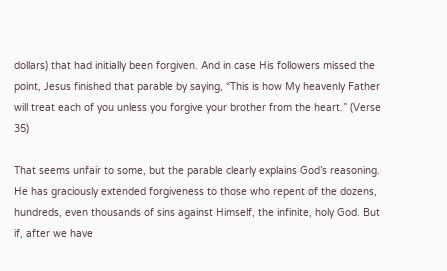dollars) that had initially been forgiven. And in case His followers missed the point, Jesus finished that parable by saying, “This is how My heavenly Father will treat each of you unless you forgive your brother from the heart.” (Verse 35)

That seems unfair to some, but the parable clearly explains God’s reasoning. He has graciously extended forgiveness to those who repent of the dozens, hundreds, even thousands of sins against Himself, the infinite, holy God. But if, after we have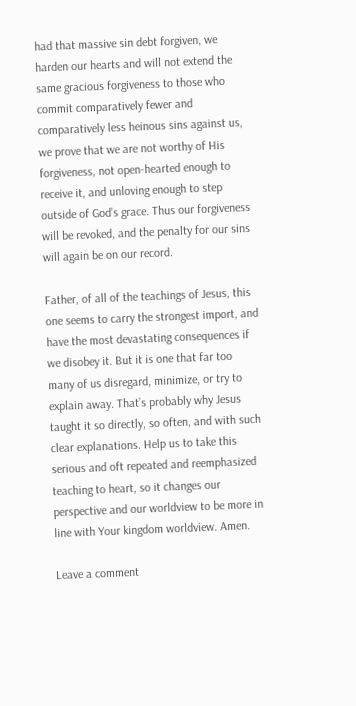had that massive sin debt forgiven, we harden our hearts and will not extend the same gracious forgiveness to those who commit comparatively fewer and comparatively less heinous sins against us, we prove that we are not worthy of His forgiveness, not open-hearted enough to receive it, and unloving enough to step outside of God’s grace. Thus our forgiveness will be revoked, and the penalty for our sins will again be on our record.

Father, of all of the teachings of Jesus, this one seems to carry the strongest import, and have the most devastating consequences if we disobey it. But it is one that far too many of us disregard, minimize, or try to explain away. That’s probably why Jesus taught it so directly, so often, and with such clear explanations. Help us to take this serious and oft repeated and reemphasized teaching to heart, so it changes our perspective and our worldview to be more in line with Your kingdom worldview. Amen.

Leave a comment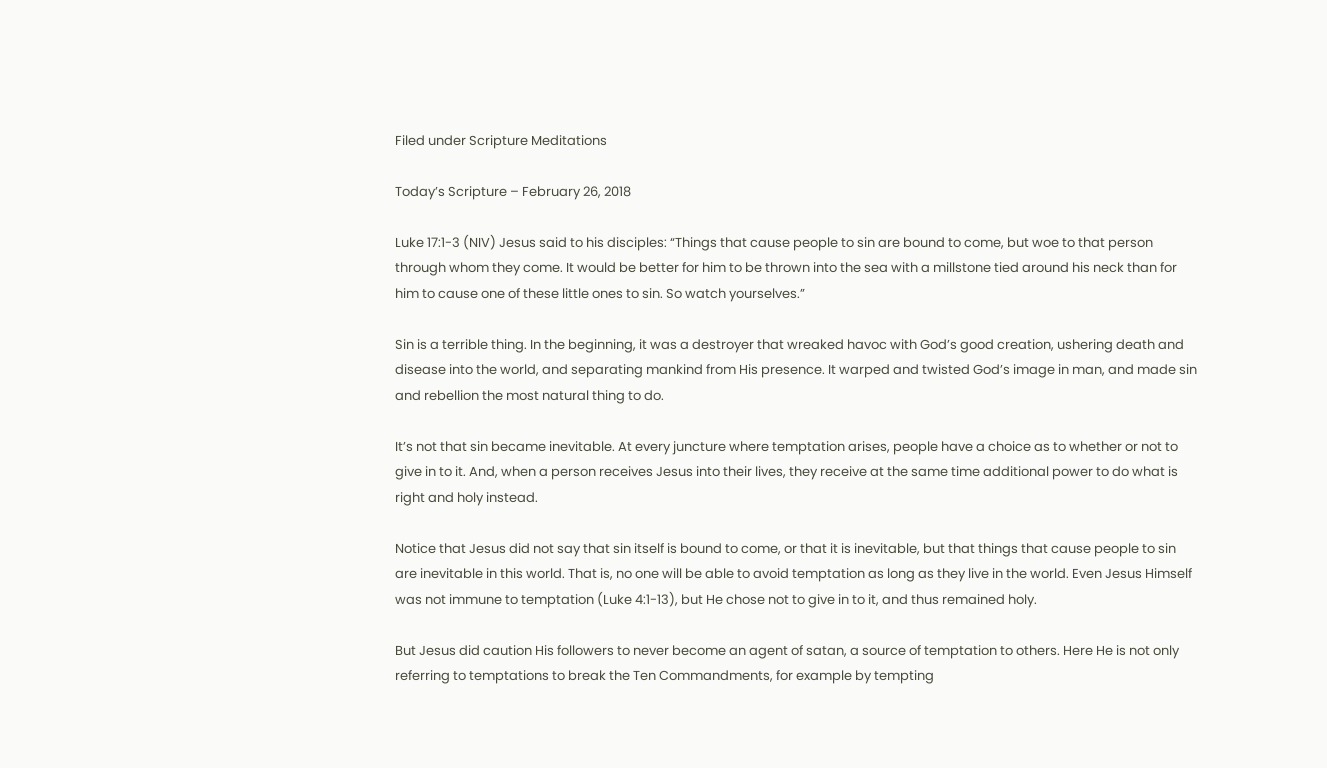Filed under Scripture Meditations

Today’s Scripture – February 26, 2018

Luke 17:1-3 (NIV) Jesus said to his disciples: “Things that cause people to sin are bound to come, but woe to that person through whom they come. It would be better for him to be thrown into the sea with a millstone tied around his neck than for him to cause one of these little ones to sin. So watch yourselves.”

Sin is a terrible thing. In the beginning, it was a destroyer that wreaked havoc with God’s good creation, ushering death and disease into the world, and separating mankind from His presence. It warped and twisted God’s image in man, and made sin and rebellion the most natural thing to do.

It’s not that sin became inevitable. At every juncture where temptation arises, people have a choice as to whether or not to give in to it. And, when a person receives Jesus into their lives, they receive at the same time additional power to do what is right and holy instead.

Notice that Jesus did not say that sin itself is bound to come, or that it is inevitable, but that things that cause people to sin are inevitable in this world. That is, no one will be able to avoid temptation as long as they live in the world. Even Jesus Himself was not immune to temptation (Luke 4:1-13), but He chose not to give in to it, and thus remained holy.

But Jesus did caution His followers to never become an agent of satan, a source of temptation to others. Here He is not only referring to temptations to break the Ten Commandments, for example by tempting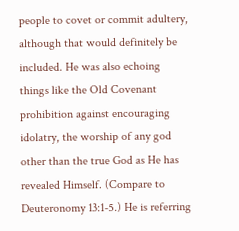people to covet or commit adultery, although that would definitely be included. He was also echoing things like the Old Covenant prohibition against encouraging idolatry, the worship of any god other than the true God as He has revealed Himself. (Compare to Deuteronomy 13:1-5.) He is referring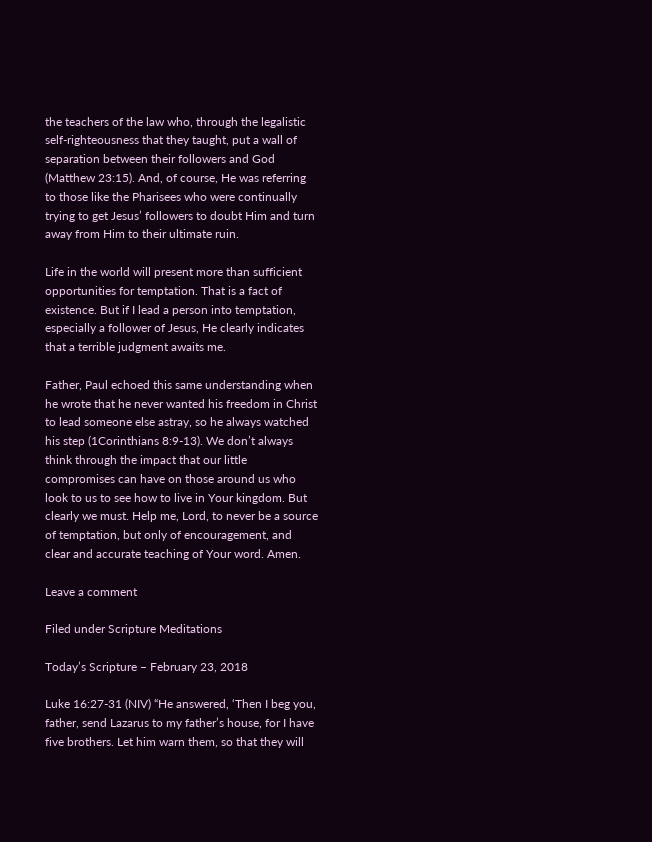the teachers of the law who, through the legalistic self-righteousness that they taught, put a wall of separation between their followers and God (Matthew 23:15). And, of course, He was referring to those like the Pharisees who were continually trying to get Jesus’ followers to doubt Him and turn away from Him to their ultimate ruin.

Life in the world will present more than sufficient opportunities for temptation. That is a fact of existence. But if I lead a person into temptation, especially a follower of Jesus, He clearly indicates that a terrible judgment awaits me.

Father, Paul echoed this same understanding when he wrote that he never wanted his freedom in Christ to lead someone else astray, so he always watched his step (1Corinthians 8:9-13). We don’t always think through the impact that our little compromises can have on those around us who look to us to see how to live in Your kingdom. But clearly we must. Help me, Lord, to never be a source of temptation, but only of encouragement, and clear and accurate teaching of Your word. Amen.

Leave a comment

Filed under Scripture Meditations

Today’s Scripture – February 23, 2018

Luke 16:27-31 (NIV) “He answered, ‘Then I beg you, father, send Lazarus to my father’s house, for I have five brothers. Let him warn them, so that they will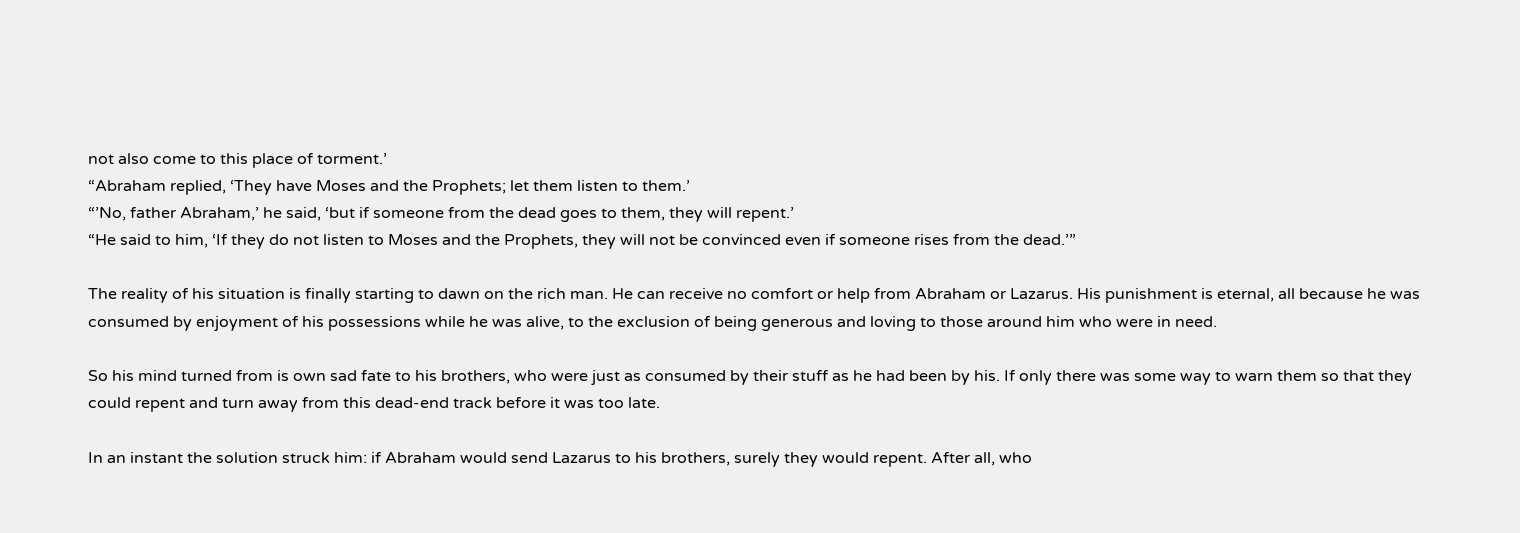not also come to this place of torment.’
“Abraham replied, ‘They have Moses and the Prophets; let them listen to them.’
“’No, father Abraham,’ he said, ‘but if someone from the dead goes to them, they will repent.’
“He said to him, ‘If they do not listen to Moses and the Prophets, they will not be convinced even if someone rises from the dead.’”

The reality of his situation is finally starting to dawn on the rich man. He can receive no comfort or help from Abraham or Lazarus. His punishment is eternal, all because he was consumed by enjoyment of his possessions while he was alive, to the exclusion of being generous and loving to those around him who were in need.

So his mind turned from is own sad fate to his brothers, who were just as consumed by their stuff as he had been by his. If only there was some way to warn them so that they could repent and turn away from this dead-end track before it was too late.

In an instant the solution struck him: if Abraham would send Lazarus to his brothers, surely they would repent. After all, who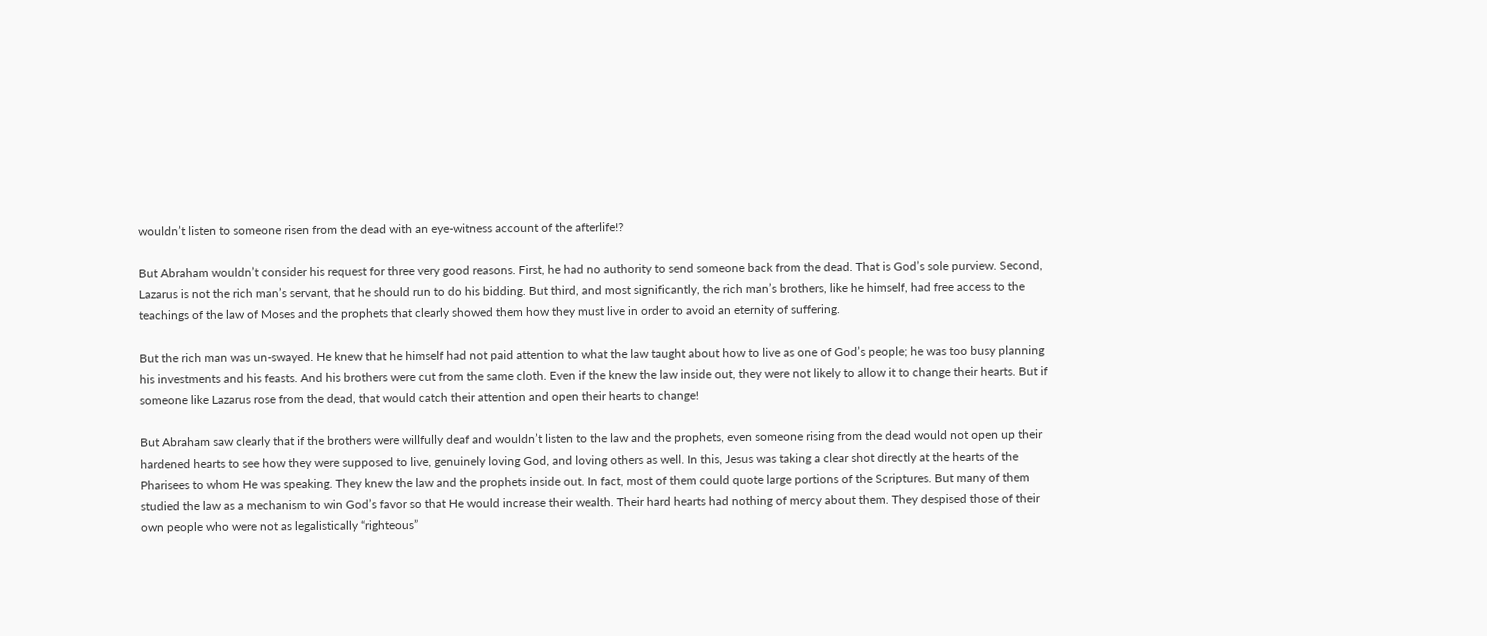wouldn’t listen to someone risen from the dead with an eye-witness account of the afterlife!?

But Abraham wouldn’t consider his request for three very good reasons. First, he had no authority to send someone back from the dead. That is God’s sole purview. Second, Lazarus is not the rich man’s servant, that he should run to do his bidding. But third, and most significantly, the rich man’s brothers, like he himself, had free access to the teachings of the law of Moses and the prophets that clearly showed them how they must live in order to avoid an eternity of suffering.

But the rich man was un-swayed. He knew that he himself had not paid attention to what the law taught about how to live as one of God’s people; he was too busy planning his investments and his feasts. And his brothers were cut from the same cloth. Even if the knew the law inside out, they were not likely to allow it to change their hearts. But if someone like Lazarus rose from the dead, that would catch their attention and open their hearts to change!

But Abraham saw clearly that if the brothers were willfully deaf and wouldn’t listen to the law and the prophets, even someone rising from the dead would not open up their hardened hearts to see how they were supposed to live, genuinely loving God, and loving others as well. In this, Jesus was taking a clear shot directly at the hearts of the Pharisees to whom He was speaking. They knew the law and the prophets inside out. In fact, most of them could quote large portions of the Scriptures. But many of them studied the law as a mechanism to win God’s favor so that He would increase their wealth. Their hard hearts had nothing of mercy about them. They despised those of their own people who were not as legalistically “righteous”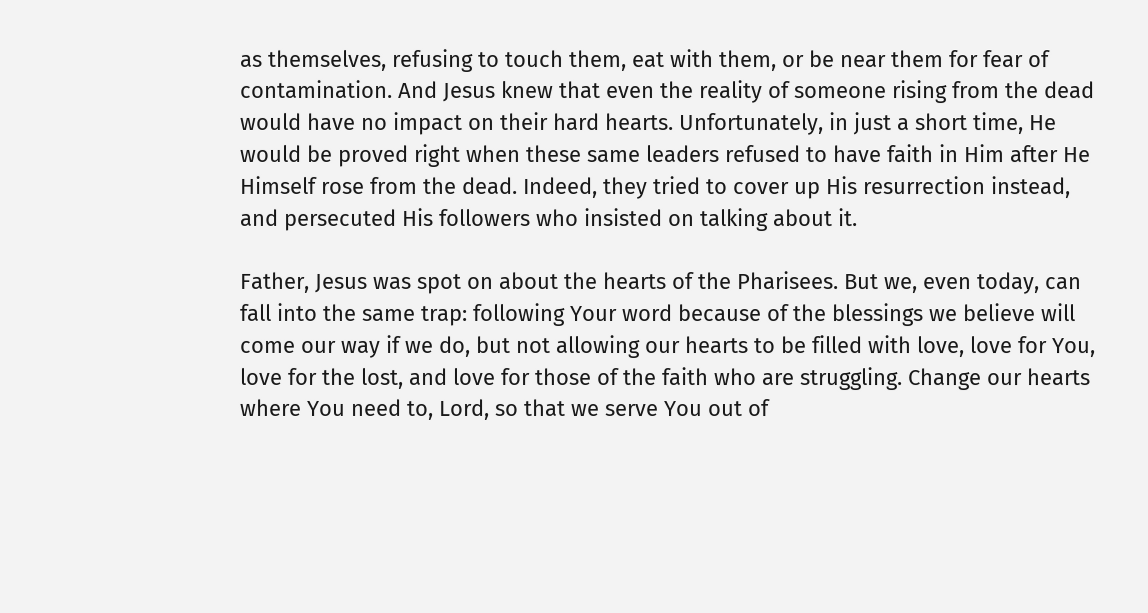as themselves, refusing to touch them, eat with them, or be near them for fear of contamination. And Jesus knew that even the reality of someone rising from the dead would have no impact on their hard hearts. Unfortunately, in just a short time, He would be proved right when these same leaders refused to have faith in Him after He Himself rose from the dead. Indeed, they tried to cover up His resurrection instead, and persecuted His followers who insisted on talking about it.

Father, Jesus was spot on about the hearts of the Pharisees. But we, even today, can fall into the same trap: following Your word because of the blessings we believe will come our way if we do, but not allowing our hearts to be filled with love, love for You, love for the lost, and love for those of the faith who are struggling. Change our hearts where You need to, Lord, so that we serve You out of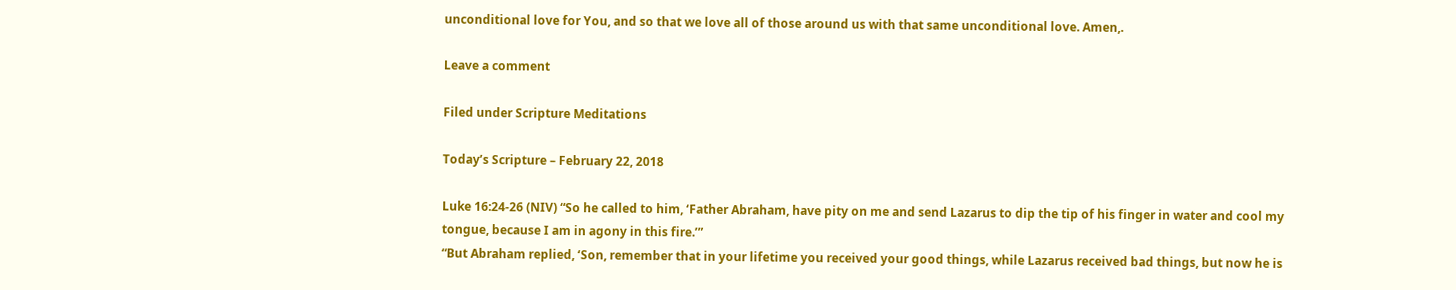unconditional love for You, and so that we love all of those around us with that same unconditional love. Amen,.

Leave a comment

Filed under Scripture Meditations

Today’s Scripture – February 22, 2018

Luke 16:24-26 (NIV) “So he called to him, ‘Father Abraham, have pity on me and send Lazarus to dip the tip of his finger in water and cool my tongue, because I am in agony in this fire.’”
“But Abraham replied, ‘Son, remember that in your lifetime you received your good things, while Lazarus received bad things, but now he is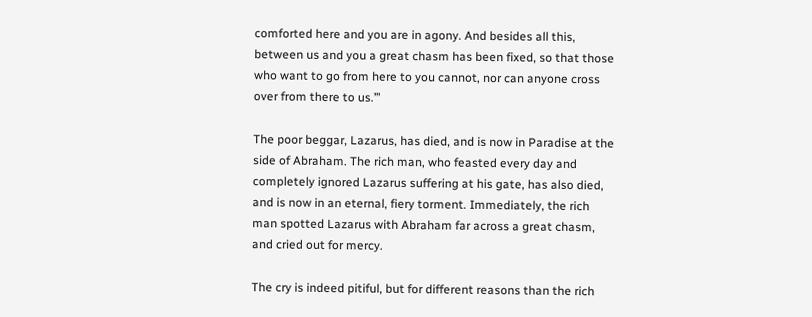comforted here and you are in agony. And besides all this, between us and you a great chasm has been fixed, so that those who want to go from here to you cannot, nor can anyone cross over from there to us.’”

The poor beggar, Lazarus, has died, and is now in Paradise at the side of Abraham. The rich man, who feasted every day and completely ignored Lazarus suffering at his gate, has also died, and is now in an eternal, fiery torment. Immediately, the rich man spotted Lazarus with Abraham far across a great chasm, and cried out for mercy.

The cry is indeed pitiful, but for different reasons than the rich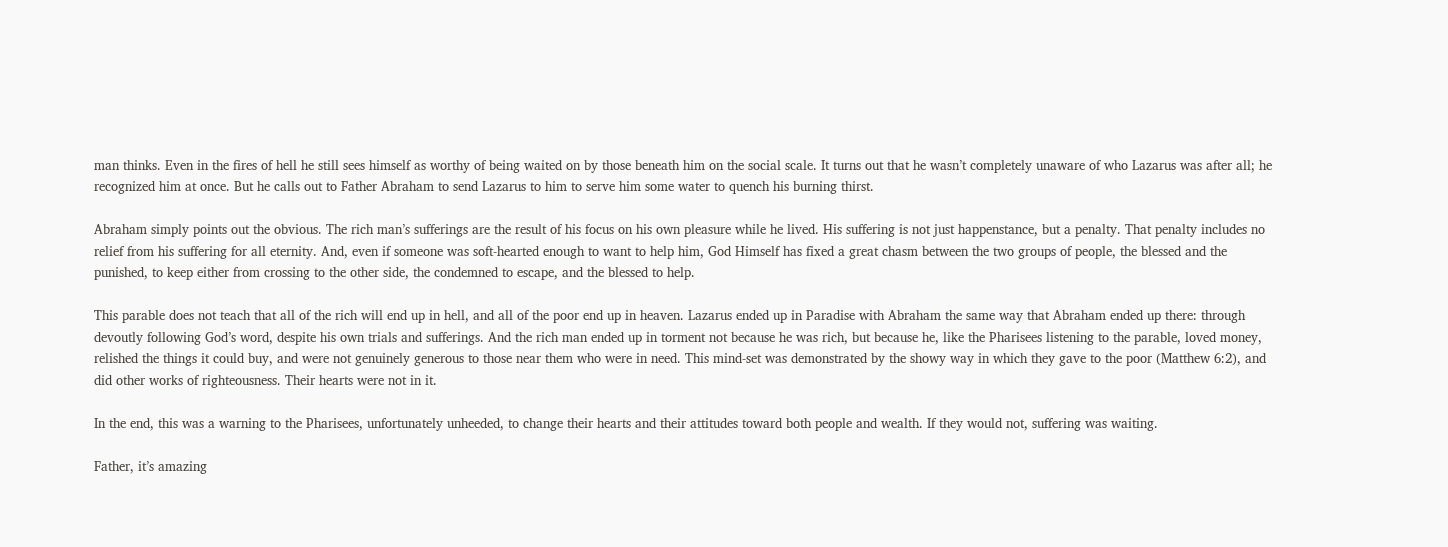man thinks. Even in the fires of hell he still sees himself as worthy of being waited on by those beneath him on the social scale. It turns out that he wasn’t completely unaware of who Lazarus was after all; he recognized him at once. But he calls out to Father Abraham to send Lazarus to him to serve him some water to quench his burning thirst.

Abraham simply points out the obvious. The rich man’s sufferings are the result of his focus on his own pleasure while he lived. His suffering is not just happenstance, but a penalty. That penalty includes no relief from his suffering for all eternity. And, even if someone was soft-hearted enough to want to help him, God Himself has fixed a great chasm between the two groups of people, the blessed and the punished, to keep either from crossing to the other side, the condemned to escape, and the blessed to help.

This parable does not teach that all of the rich will end up in hell, and all of the poor end up in heaven. Lazarus ended up in Paradise with Abraham the same way that Abraham ended up there: through devoutly following God’s word, despite his own trials and sufferings. And the rich man ended up in torment not because he was rich, but because he, like the Pharisees listening to the parable, loved money, relished the things it could buy, and were not genuinely generous to those near them who were in need. This mind-set was demonstrated by the showy way in which they gave to the poor (Matthew 6:2), and did other works of righteousness. Their hearts were not in it.

In the end, this was a warning to the Pharisees, unfortunately unheeded, to change their hearts and their attitudes toward both people and wealth. If they would not, suffering was waiting.

Father, it’s amazing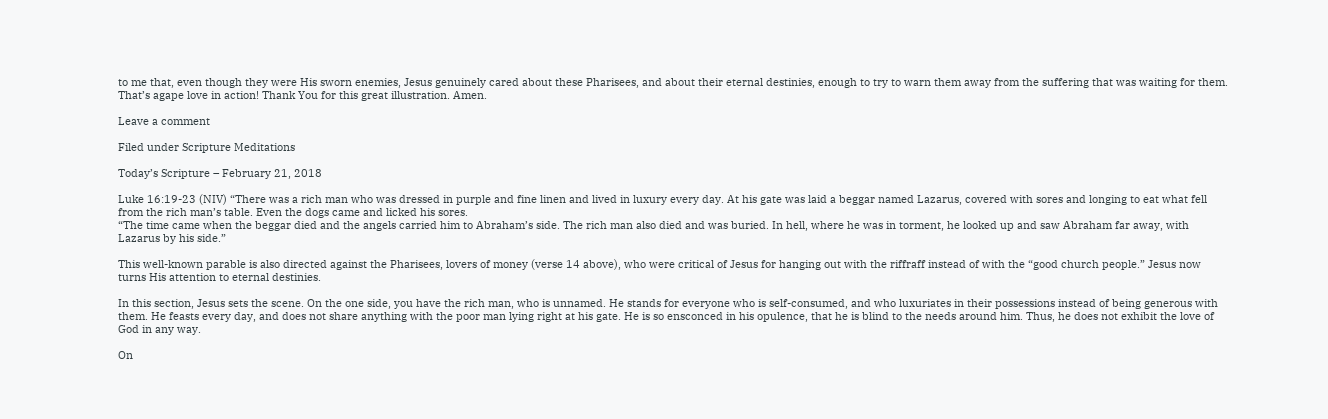to me that, even though they were His sworn enemies, Jesus genuinely cared about these Pharisees, and about their eternal destinies, enough to try to warn them away from the suffering that was waiting for them. That’s agape love in action! Thank You for this great illustration. Amen.

Leave a comment

Filed under Scripture Meditations

Today’s Scripture – February 21, 2018

Luke 16:19-23 (NIV) “There was a rich man who was dressed in purple and fine linen and lived in luxury every day. At his gate was laid a beggar named Lazarus, covered with sores and longing to eat what fell from the rich man’s table. Even the dogs came and licked his sores.
“The time came when the beggar died and the angels carried him to Abraham’s side. The rich man also died and was buried. In hell, where he was in torment, he looked up and saw Abraham far away, with Lazarus by his side.”

This well-known parable is also directed against the Pharisees, lovers of money (verse 14 above), who were critical of Jesus for hanging out with the riffraff instead of with the “good church people.” Jesus now turns His attention to eternal destinies.

In this section, Jesus sets the scene. On the one side, you have the rich man, who is unnamed. He stands for everyone who is self-consumed, and who luxuriates in their possessions instead of being generous with them. He feasts every day, and does not share anything with the poor man lying right at his gate. He is so ensconced in his opulence, that he is blind to the needs around him. Thus, he does not exhibit the love of God in any way.

On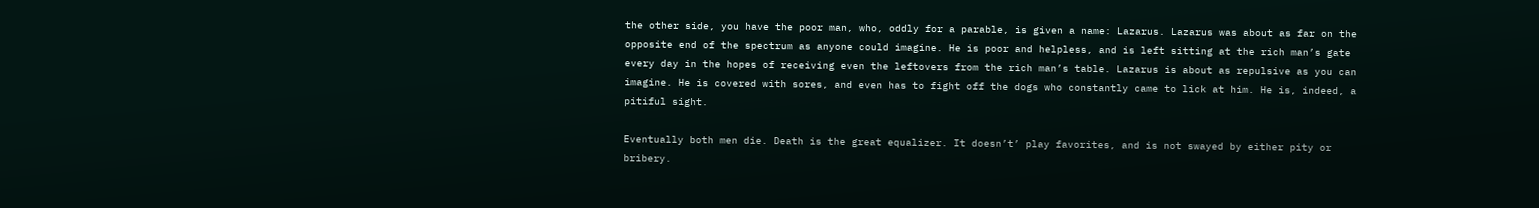the other side, you have the poor man, who, oddly for a parable, is given a name: Lazarus. Lazarus was about as far on the opposite end of the spectrum as anyone could imagine. He is poor and helpless, and is left sitting at the rich man’s gate every day in the hopes of receiving even the leftovers from the rich man’s table. Lazarus is about as repulsive as you can imagine. He is covered with sores, and even has to fight off the dogs who constantly came to lick at him. He is, indeed, a pitiful sight.

Eventually both men die. Death is the great equalizer. It doesn’t’ play favorites, and is not swayed by either pity or bribery.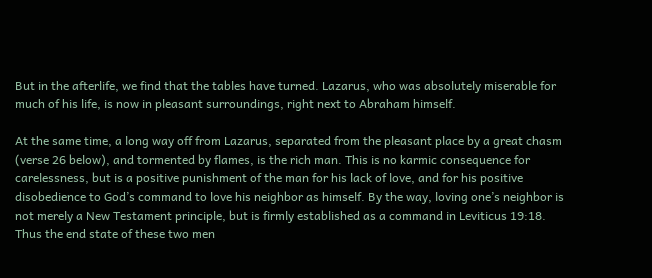But in the afterlife, we find that the tables have turned. Lazarus, who was absolutely miserable for much of his life, is now in pleasant surroundings, right next to Abraham himself.

At the same time, a long way off from Lazarus, separated from the pleasant place by a great chasm (verse 26 below), and tormented by flames, is the rich man. This is no karmic consequence for carelessness, but is a positive punishment of the man for his lack of love, and for his positive disobedience to God’s command to love his neighbor as himself. By the way, loving one’s neighbor is not merely a New Testament principle, but is firmly established as a command in Leviticus 19:18. Thus the end state of these two men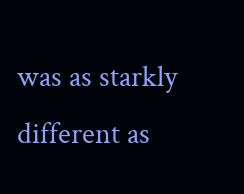was as starkly different as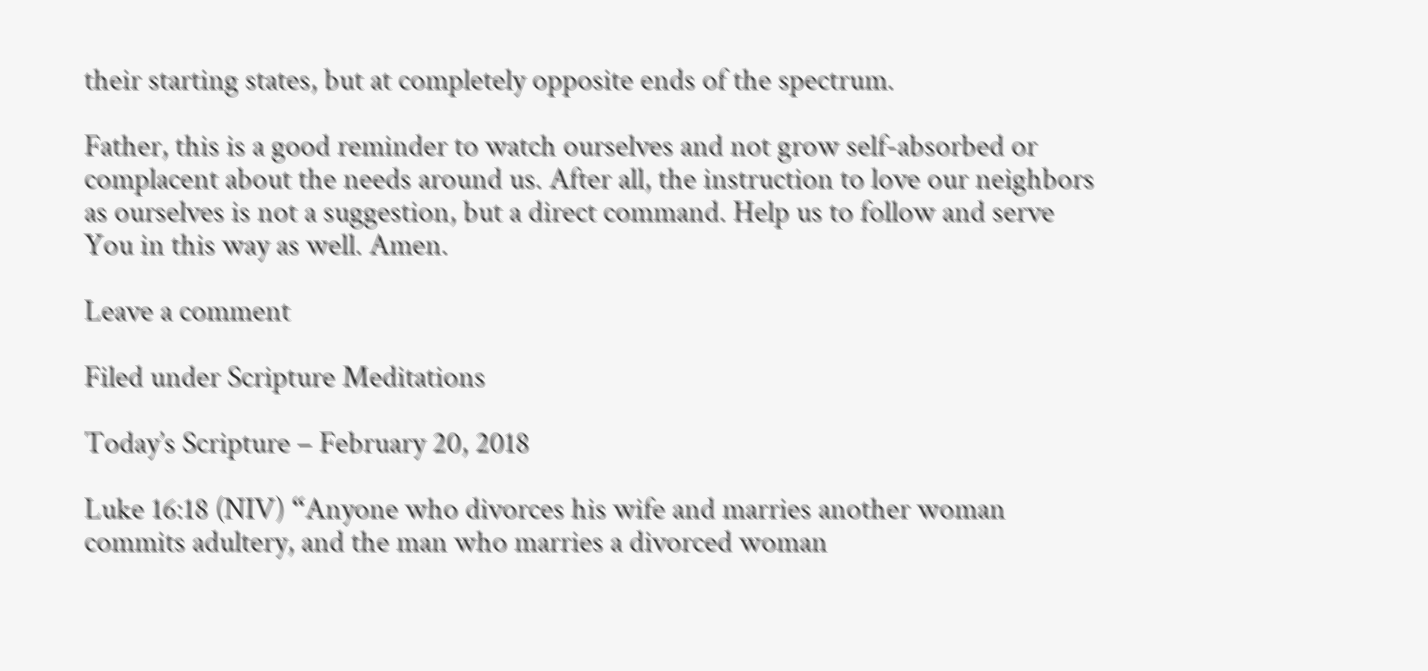their starting states, but at completely opposite ends of the spectrum.

Father, this is a good reminder to watch ourselves and not grow self-absorbed or complacent about the needs around us. After all, the instruction to love our neighbors as ourselves is not a suggestion, but a direct command. Help us to follow and serve You in this way as well. Amen.

Leave a comment

Filed under Scripture Meditations

Today’s Scripture – February 20, 2018

Luke 16:18 (NIV) “Anyone who divorces his wife and marries another woman commits adultery, and the man who marries a divorced woman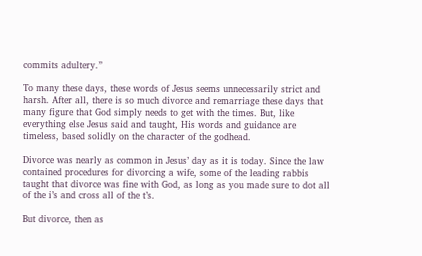commits adultery.”

To many these days, these words of Jesus seems unnecessarily strict and harsh. After all, there is so much divorce and remarriage these days that many figure that God simply needs to get with the times. But, like everything else Jesus said and taught, His words and guidance are timeless, based solidly on the character of the godhead.

Divorce was nearly as common in Jesus’ day as it is today. Since the law contained procedures for divorcing a wife, some of the leading rabbis taught that divorce was fine with God, as long as you made sure to dot all of the i’s and cross all of the t’s.

But divorce, then as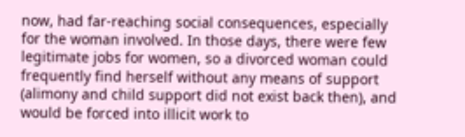now, had far-reaching social consequences, especially for the woman involved. In those days, there were few legitimate jobs for women, so a divorced woman could frequently find herself without any means of support (alimony and child support did not exist back then), and would be forced into illicit work to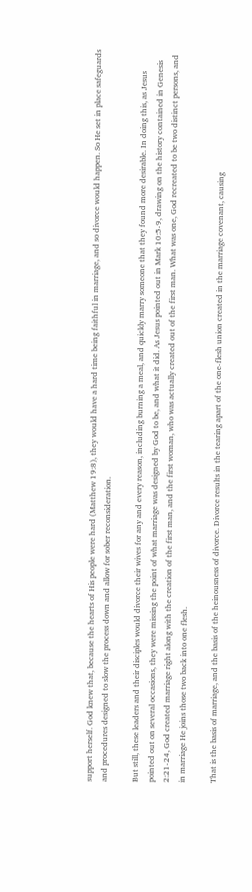support herself. God knew that, because the hearts of His people were hard (Matthew 19:8), they would have a hard time being faithful in marriage, and so divorce would happen. So He set in place safeguards and procedures designed to slow the process down and allow for sober reconsideration.

But still, these leaders and their disciples would divorce their wives for any and every reason, including burning a meal, and quickly marry someone that they found more desirable. In doing this, as Jesus pointed out on several occasions, they were missing the point of what marriage was designed by God to be, and what it did. As Jesus pointed out in Mark 10:5-9, drawing on the history contained in Genesis 2:21-24, God created marriage right along with the creation of the first man, and the first woman, who was actually created out of the first man. What was one, God recreated to be two distinct persons, and in marriage He joins those two back into one flesh.

That is the basis of marriage, and the basis of the heinousness of divorce. Divorce results in the tearing apart of the one-flesh union created in the marriage covenant, causing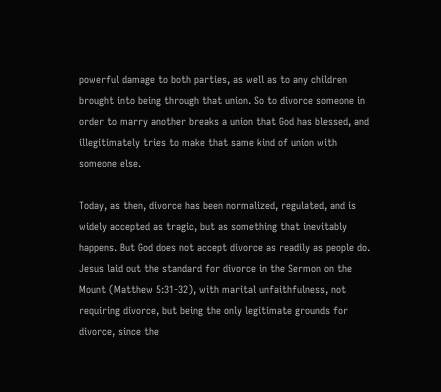powerful damage to both parties, as well as to any children brought into being through that union. So to divorce someone in order to marry another breaks a union that God has blessed, and illegitimately tries to make that same kind of union with someone else.

Today, as then, divorce has been normalized, regulated, and is widely accepted as tragic, but as something that inevitably happens. But God does not accept divorce as readily as people do. Jesus laid out the standard for divorce in the Sermon on the Mount (Matthew 5:31-32), with marital unfaithfulness, not requiring divorce, but being the only legitimate grounds for divorce, since the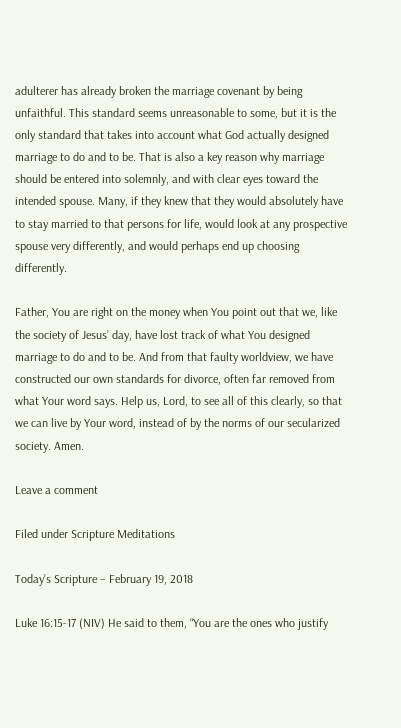adulterer has already broken the marriage covenant by being unfaithful. This standard seems unreasonable to some, but it is the only standard that takes into account what God actually designed marriage to do and to be. That is also a key reason why marriage should be entered into solemnly, and with clear eyes toward the intended spouse. Many, if they knew that they would absolutely have to stay married to that persons for life, would look at any prospective spouse very differently, and would perhaps end up choosing differently.

Father, You are right on the money when You point out that we, like the society of Jesus’ day, have lost track of what You designed marriage to do and to be. And from that faulty worldview, we have constructed our own standards for divorce, often far removed from what Your word says. Help us, Lord, to see all of this clearly, so that we can live by Your word, instead of by the norms of our secularized society. Amen.

Leave a comment

Filed under Scripture Meditations

Today’s Scripture – February 19, 2018

Luke 16:15-17 (NIV) He said to them, “You are the ones who justify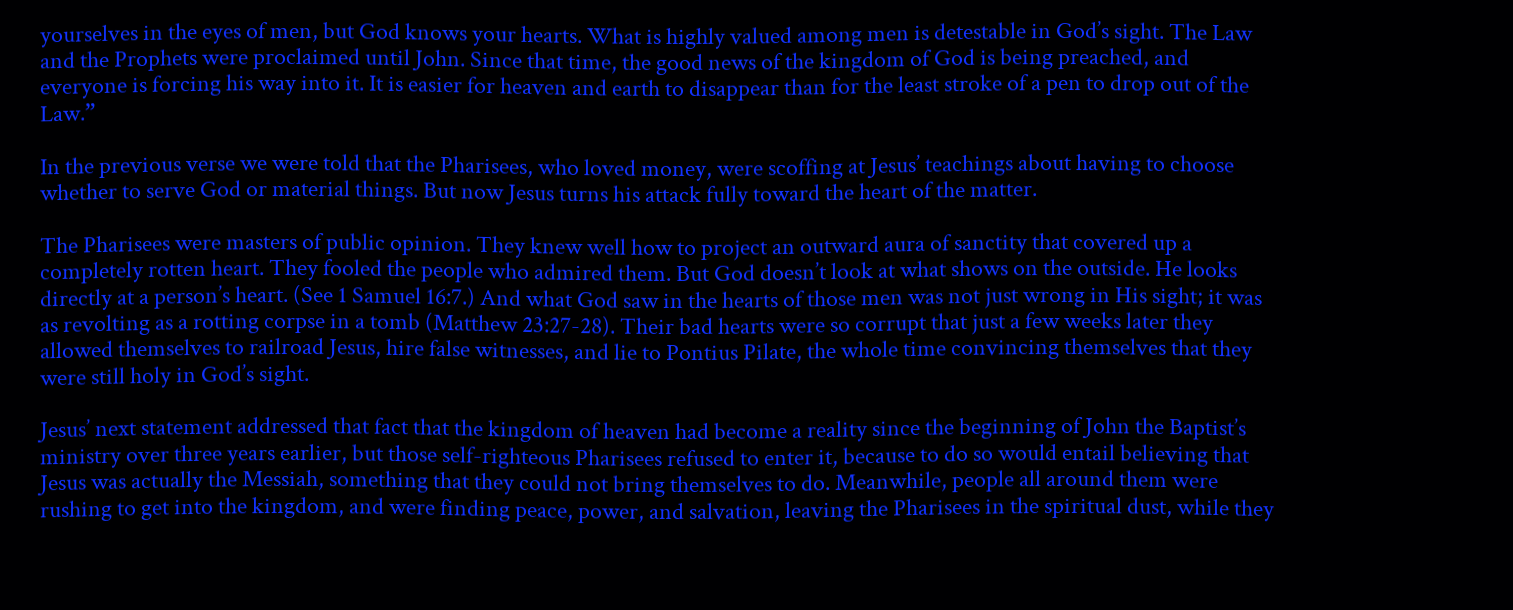yourselves in the eyes of men, but God knows your hearts. What is highly valued among men is detestable in God’s sight. The Law and the Prophets were proclaimed until John. Since that time, the good news of the kingdom of God is being preached, and everyone is forcing his way into it. It is easier for heaven and earth to disappear than for the least stroke of a pen to drop out of the Law.”

In the previous verse we were told that the Pharisees, who loved money, were scoffing at Jesus’ teachings about having to choose whether to serve God or material things. But now Jesus turns his attack fully toward the heart of the matter.

The Pharisees were masters of public opinion. They knew well how to project an outward aura of sanctity that covered up a completely rotten heart. They fooled the people who admired them. But God doesn’t look at what shows on the outside. He looks directly at a person’s heart. (See 1 Samuel 16:7.) And what God saw in the hearts of those men was not just wrong in His sight; it was as revolting as a rotting corpse in a tomb (Matthew 23:27-28). Their bad hearts were so corrupt that just a few weeks later they allowed themselves to railroad Jesus, hire false witnesses, and lie to Pontius Pilate, the whole time convincing themselves that they were still holy in God’s sight.

Jesus’ next statement addressed that fact that the kingdom of heaven had become a reality since the beginning of John the Baptist’s ministry over three years earlier, but those self-righteous Pharisees refused to enter it, because to do so would entail believing that Jesus was actually the Messiah, something that they could not bring themselves to do. Meanwhile, people all around them were rushing to get into the kingdom, and were finding peace, power, and salvation, leaving the Pharisees in the spiritual dust, while they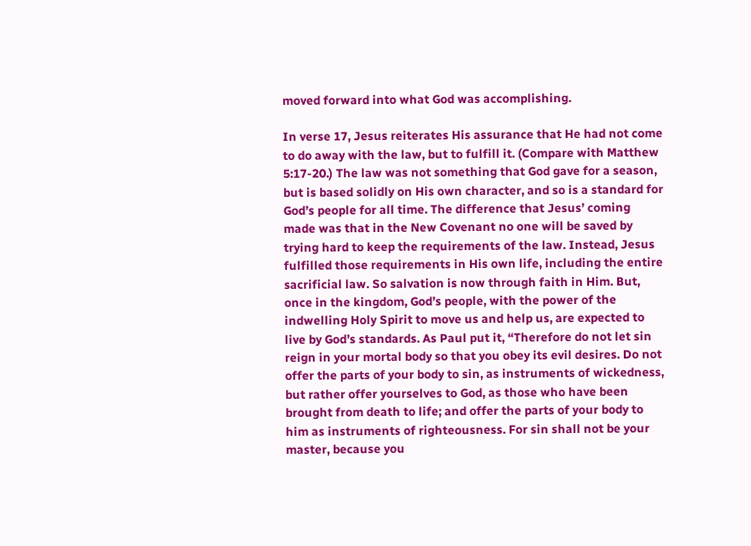moved forward into what God was accomplishing.

In verse 17, Jesus reiterates His assurance that He had not come to do away with the law, but to fulfill it. (Compare with Matthew 5:17-20.) The law was not something that God gave for a season, but is based solidly on His own character, and so is a standard for God’s people for all time. The difference that Jesus’ coming made was that in the New Covenant no one will be saved by trying hard to keep the requirements of the law. Instead, Jesus fulfilled those requirements in His own life, including the entire sacrificial law. So salvation is now through faith in Him. But, once in the kingdom, God’s people, with the power of the indwelling Holy Spirit to move us and help us, are expected to live by God’s standards. As Paul put it, “Therefore do not let sin reign in your mortal body so that you obey its evil desires. Do not offer the parts of your body to sin, as instruments of wickedness, but rather offer yourselves to God, as those who have been brought from death to life; and offer the parts of your body to him as instruments of righteousness. For sin shall not be your master, because you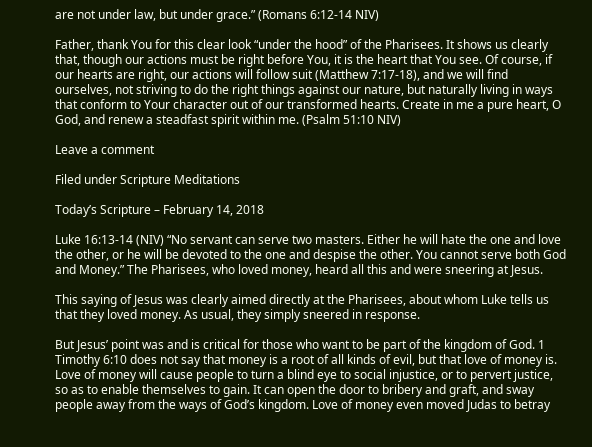are not under law, but under grace.” (Romans 6:12-14 NIV)

Father, thank You for this clear look “under the hood” of the Pharisees. It shows us clearly that, though our actions must be right before You, it is the heart that You see. Of course, if our hearts are right, our actions will follow suit (Matthew 7:17-18), and we will find ourselves, not striving to do the right things against our nature, but naturally living in ways that conform to Your character out of our transformed hearts. Create in me a pure heart, O God, and renew a steadfast spirit within me. (Psalm 51:10 NIV)

Leave a comment

Filed under Scripture Meditations

Today’s Scripture – February 14, 2018

Luke 16:13-14 (NIV) “No servant can serve two masters. Either he will hate the one and love the other, or he will be devoted to the one and despise the other. You cannot serve both God and Money.” The Pharisees, who loved money, heard all this and were sneering at Jesus.

This saying of Jesus was clearly aimed directly at the Pharisees, about whom Luke tells us that they loved money. As usual, they simply sneered in response.

But Jesus’ point was and is critical for those who want to be part of the kingdom of God. 1 Timothy 6:10 does not say that money is a root of all kinds of evil, but that love of money is. Love of money will cause people to turn a blind eye to social injustice, or to pervert justice, so as to enable themselves to gain. It can open the door to bribery and graft, and sway people away from the ways of God’s kingdom. Love of money even moved Judas to betray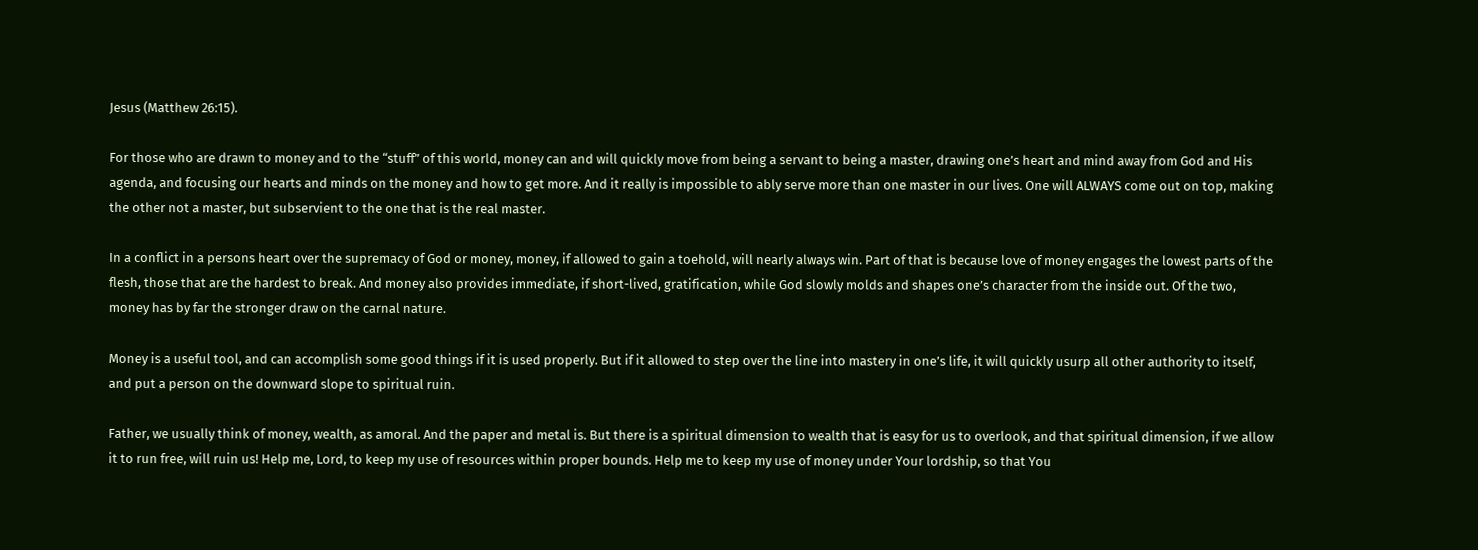Jesus (Matthew 26:15).

For those who are drawn to money and to the “stuff” of this world, money can and will quickly move from being a servant to being a master, drawing one’s heart and mind away from God and His agenda, and focusing our hearts and minds on the money and how to get more. And it really is impossible to ably serve more than one master in our lives. One will ALWAYS come out on top, making the other not a master, but subservient to the one that is the real master.

In a conflict in a persons heart over the supremacy of God or money, money, if allowed to gain a toehold, will nearly always win. Part of that is because love of money engages the lowest parts of the flesh, those that are the hardest to break. And money also provides immediate, if short-lived, gratification, while God slowly molds and shapes one’s character from the inside out. Of the two, money has by far the stronger draw on the carnal nature.

Money is a useful tool, and can accomplish some good things if it is used properly. But if it allowed to step over the line into mastery in one’s life, it will quickly usurp all other authority to itself, and put a person on the downward slope to spiritual ruin.

Father, we usually think of money, wealth, as amoral. And the paper and metal is. But there is a spiritual dimension to wealth that is easy for us to overlook, and that spiritual dimension, if we allow it to run free, will ruin us! Help me, Lord, to keep my use of resources within proper bounds. Help me to keep my use of money under Your lordship, so that You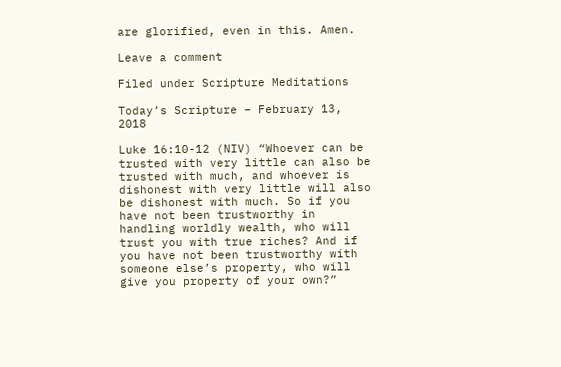are glorified, even in this. Amen.

Leave a comment

Filed under Scripture Meditations

Today’s Scripture – February 13, 2018

Luke 16:10-12 (NIV) “Whoever can be trusted with very little can also be trusted with much, and whoever is dishonest with very little will also be dishonest with much. So if you have not been trustworthy in handling worldly wealth, who will trust you with true riches? And if you have not been trustworthy with someone else’s property, who will give you property of your own?”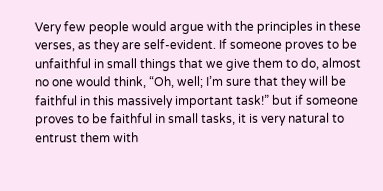Very few people would argue with the principles in these verses, as they are self-evident. If someone proves to be unfaithful in small things that we give them to do, almost no one would think, “Oh, well; I’m sure that they will be faithful in this massively important task!” but if someone proves to be faithful in small tasks, it is very natural to entrust them with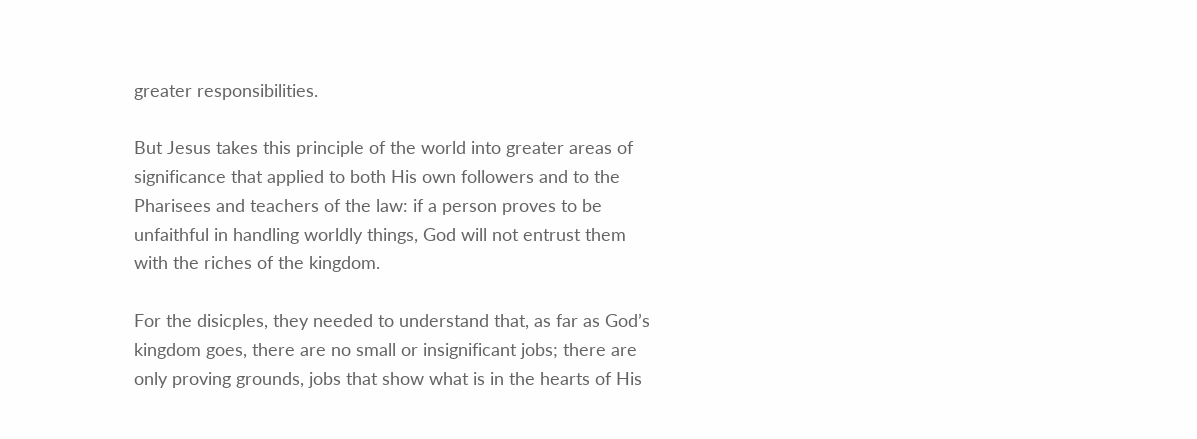greater responsibilities.

But Jesus takes this principle of the world into greater areas of significance that applied to both His own followers and to the Pharisees and teachers of the law: if a person proves to be unfaithful in handling worldly things, God will not entrust them with the riches of the kingdom.

For the disicples, they needed to understand that, as far as God’s kingdom goes, there are no small or insignificant jobs; there are only proving grounds, jobs that show what is in the hearts of His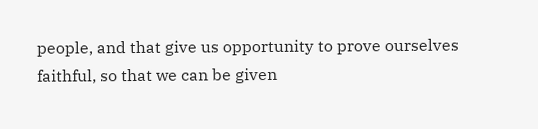people, and that give us opportunity to prove ourselves faithful, so that we can be given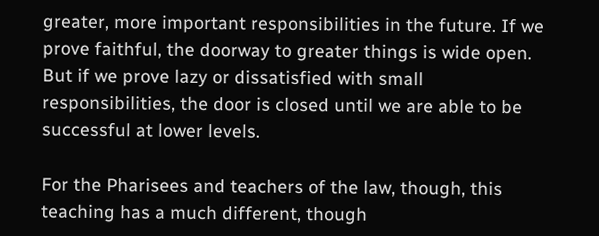greater, more important responsibilities in the future. If we prove faithful, the doorway to greater things is wide open. But if we prove lazy or dissatisfied with small responsibilities, the door is closed until we are able to be successful at lower levels.

For the Pharisees and teachers of the law, though, this teaching has a much different, though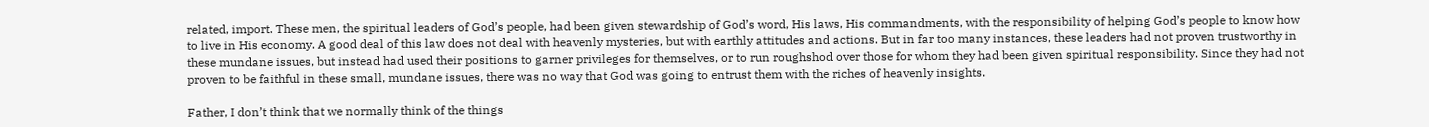related, import. These men, the spiritual leaders of God’s people, had been given stewardship of God’s word, His laws, His commandments, with the responsibility of helping God’s people to know how to live in His economy. A good deal of this law does not deal with heavenly mysteries, but with earthly attitudes and actions. But in far too many instances, these leaders had not proven trustworthy in these mundane issues, but instead had used their positions to garner privileges for themselves, or to run roughshod over those for whom they had been given spiritual responsibility. Since they had not proven to be faithful in these small, mundane issues, there was no way that God was going to entrust them with the riches of heavenly insights.

Father, I don’t think that we normally think of the things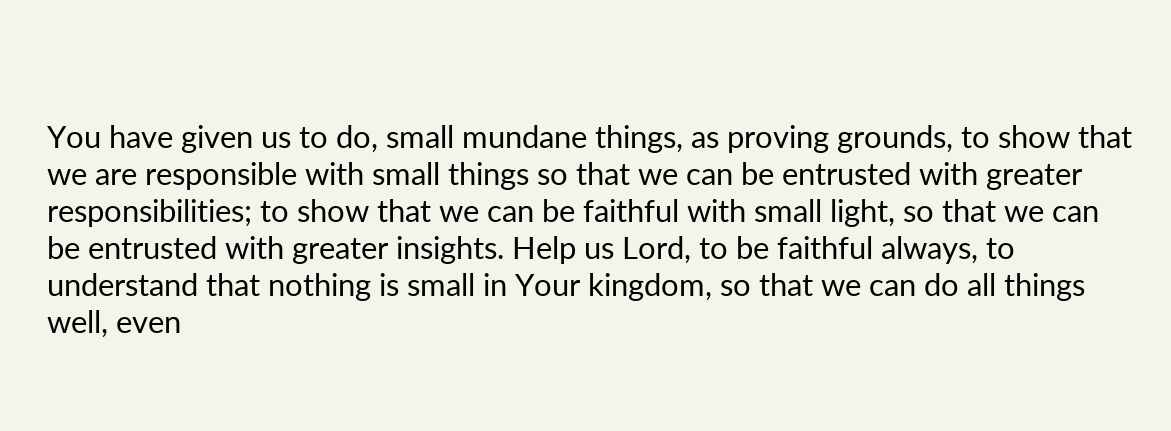You have given us to do, small mundane things, as proving grounds, to show that we are responsible with small things so that we can be entrusted with greater responsibilities; to show that we can be faithful with small light, so that we can be entrusted with greater insights. Help us Lord, to be faithful always, to understand that nothing is small in Your kingdom, so that we can do all things well, even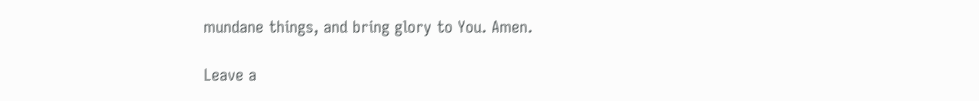mundane things, and bring glory to You. Amen.

Leave a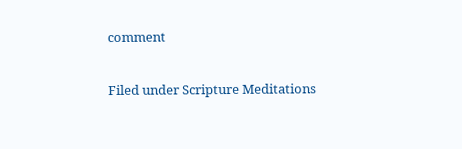comment

Filed under Scripture Meditations